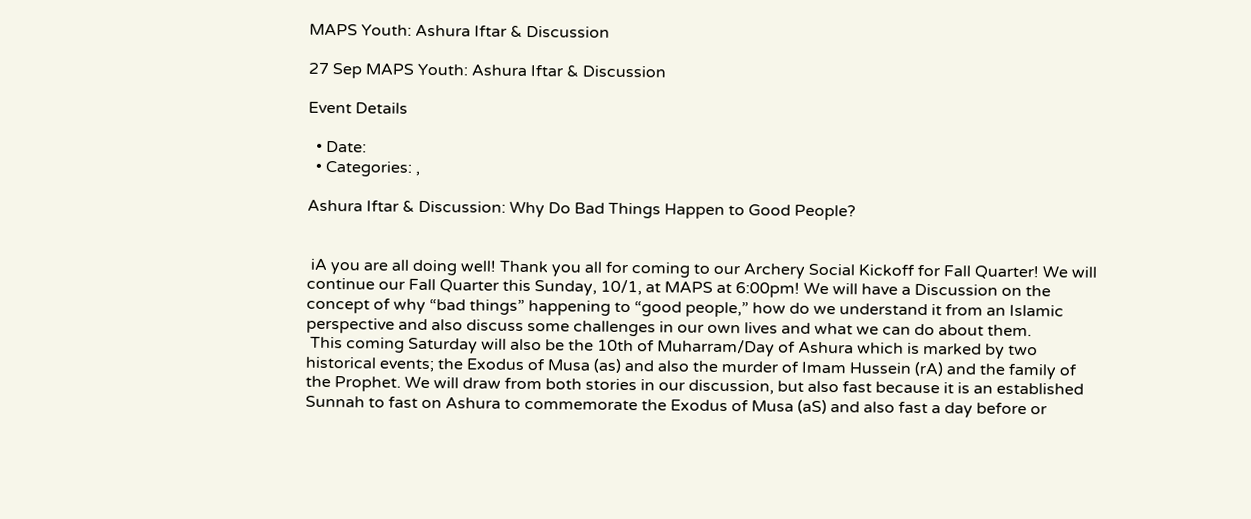MAPS Youth: Ashura Iftar & Discussion

27 Sep MAPS Youth: Ashura Iftar & Discussion

Event Details

  • Date:
  • Categories: ,

Ashura Iftar & Discussion: Why Do Bad Things Happen to Good People?


 iA you are all doing well! Thank you all for coming to our Archery Social Kickoff for Fall Quarter! We will continue our Fall Quarter this Sunday, 10/1, at MAPS at 6:00pm! We will have a Discussion on the concept of why “bad things” happening to “good people,” how do we understand it from an Islamic perspective and also discuss some challenges in our own lives and what we can do about them.
 This coming Saturday will also be the 10th of Muharram/Day of Ashura which is marked by two historical events; the Exodus of Musa (as) and also the murder of Imam Hussein (rA) and the family of the Prophet. We will draw from both stories in our discussion, but also fast because it is an established Sunnah to fast on Ashura to commemorate the Exodus of Musa (aS) and also fast a day before or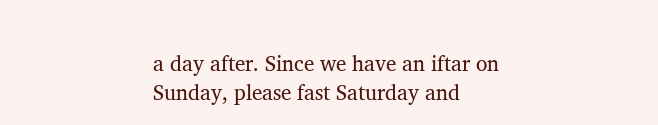a day after. Since we have an iftar on Sunday, please fast Saturday and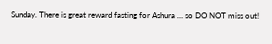Sunday. There is great reward fasting for Ashura … so DO NOT miss out!